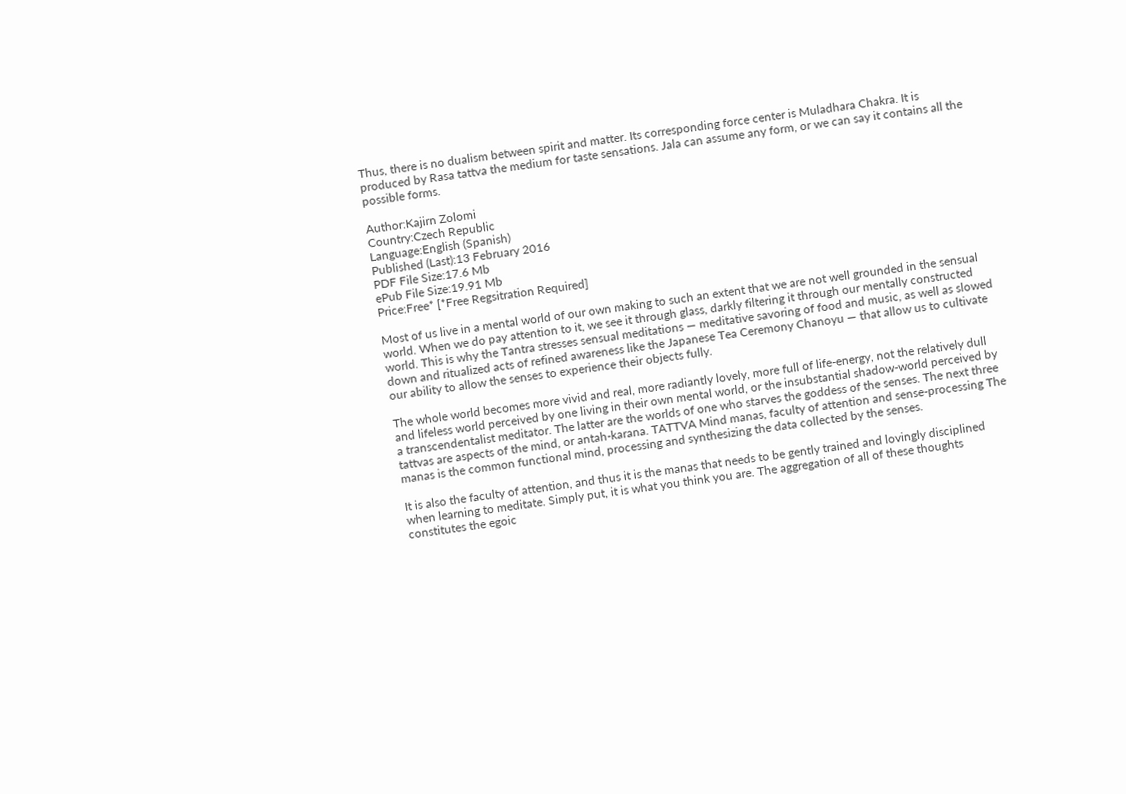Thus, there is no dualism between spirit and matter. Its corresponding force center is Muladhara Chakra. It is produced by Rasa tattva the medium for taste sensations. Jala can assume any form, or we can say it contains all the possible forms.

Author:Kajirn Zolomi
Country:Czech Republic
Language:English (Spanish)
Published (Last):13 February 2016
PDF File Size:17.6 Mb
ePub File Size:19.91 Mb
Price:Free* [*Free Regsitration Required]

Most of us live in a mental world of our own making to such an extent that we are not well grounded in the sensual world. When we do pay attention to it, we see it through glass, darkly filtering it through our mentally constructed world. This is why the Tantra stresses sensual meditations — meditative savoring of food and music, as well as slowed down and ritualized acts of refined awareness like the Japanese Tea Ceremony Chanoyu — that allow us to cultivate our ability to allow the senses to experience their objects fully.

The whole world becomes more vivid and real, more radiantly lovely, more full of life-energy, not the relatively dull and lifeless world perceived by one living in their own mental world, or the insubstantial shadow-world perceived by a transcendentalist meditator. The latter are the worlds of one who starves the goddess of the senses. The next three tattvas are aspects of the mind, or antah-karana. TATTVA Mind manas, faculty of attention and sense-processing The manas is the common functional mind, processing and synthesizing the data collected by the senses.

It is also the faculty of attention, and thus it is the manas that needs to be gently trained and lovingly disciplined when learning to meditate. Simply put, it is what you think you are. The aggregation of all of these thoughts constitutes the egoic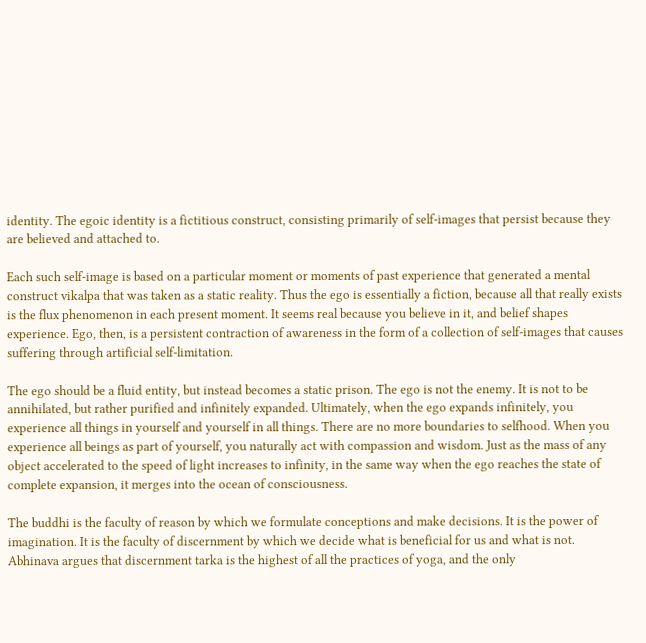identity. The egoic identity is a fictitious construct, consisting primarily of self-images that persist because they are believed and attached to.

Each such self-image is based on a particular moment or moments of past experience that generated a mental construct vikalpa that was taken as a static reality. Thus the ego is essentially a fiction, because all that really exists is the flux phenomenon in each present moment. It seems real because you believe in it, and belief shapes experience. Ego, then, is a persistent contraction of awareness in the form of a collection of self-images that causes suffering through artificial self-limitation.

The ego should be a fluid entity, but instead becomes a static prison. The ego is not the enemy. It is not to be annihilated, but rather purified and infinitely expanded. Ultimately, when the ego expands infinitely, you experience all things in yourself and yourself in all things. There are no more boundaries to selfhood. When you experience all beings as part of yourself, you naturally act with compassion and wisdom. Just as the mass of any object accelerated to the speed of light increases to infinity, in the same way when the ego reaches the state of complete expansion, it merges into the ocean of consciousness.

The buddhi is the faculty of reason by which we formulate conceptions and make decisions. It is the power of imagination. It is the faculty of discernment by which we decide what is beneficial for us and what is not. Abhinava argues that discernment tarka is the highest of all the practices of yoga, and the only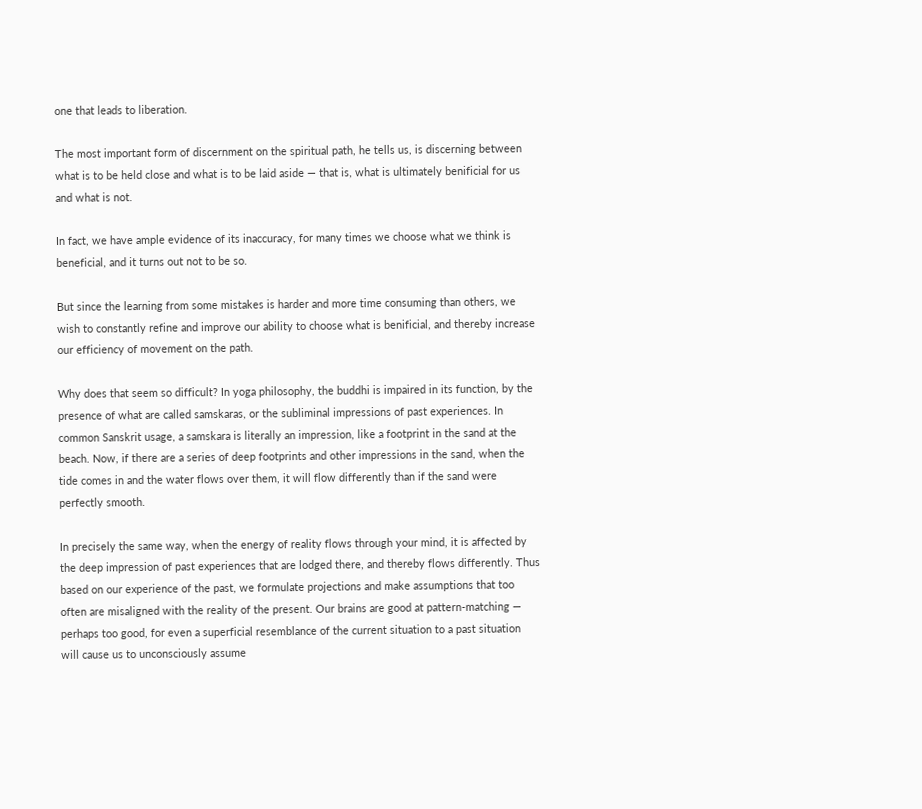one that leads to liberation.

The most important form of discernment on the spiritual path, he tells us, is discerning between what is to be held close and what is to be laid aside — that is, what is ultimately benificial for us and what is not.

In fact, we have ample evidence of its inaccuracy, for many times we choose what we think is beneficial, and it turns out not to be so.

But since the learning from some mistakes is harder and more time consuming than others, we wish to constantly refine and improve our ability to choose what is benificial, and thereby increase our efficiency of movement on the path.

Why does that seem so difficult? In yoga philosophy, the buddhi is impaired in its function, by the presence of what are called samskaras, or the subliminal impressions of past experiences. In common Sanskrit usage, a samskara is literally an impression, like a footprint in the sand at the beach. Now, if there are a series of deep footprints and other impressions in the sand, when the tide comes in and the water flows over them, it will flow differently than if the sand were perfectly smooth.

In precisely the same way, when the energy of reality flows through your mind, it is affected by the deep impression of past experiences that are lodged there, and thereby flows differently. Thus based on our experience of the past, we formulate projections and make assumptions that too often are misaligned with the reality of the present. Our brains are good at pattern-matching — perhaps too good, for even a superficial resemblance of the current situation to a past situation will cause us to unconsciously assume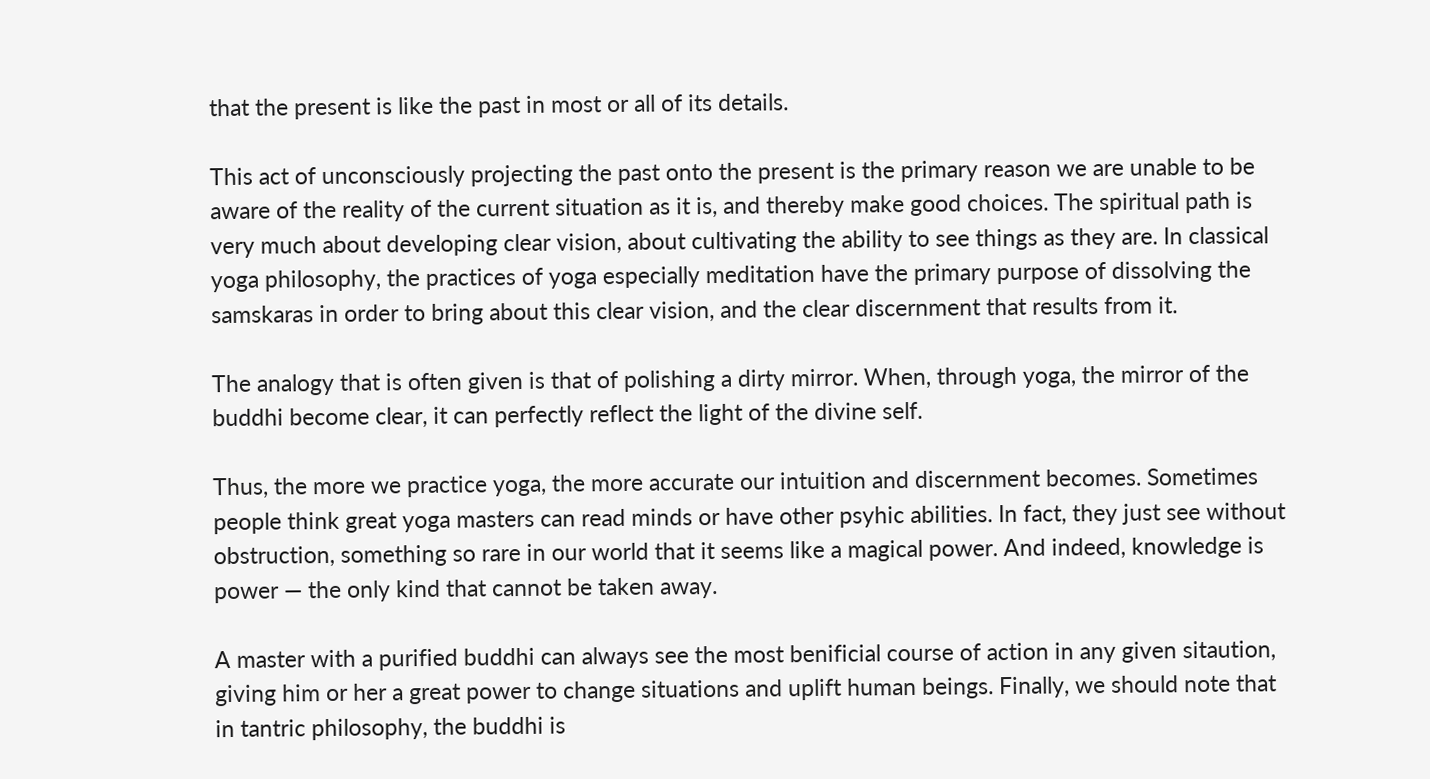that the present is like the past in most or all of its details.

This act of unconsciously projecting the past onto the present is the primary reason we are unable to be aware of the reality of the current situation as it is, and thereby make good choices. The spiritual path is very much about developing clear vision, about cultivating the ability to see things as they are. In classical yoga philosophy, the practices of yoga especially meditation have the primary purpose of dissolving the samskaras in order to bring about this clear vision, and the clear discernment that results from it.

The analogy that is often given is that of polishing a dirty mirror. When, through yoga, the mirror of the buddhi become clear, it can perfectly reflect the light of the divine self.

Thus, the more we practice yoga, the more accurate our intuition and discernment becomes. Sometimes people think great yoga masters can read minds or have other psyhic abilities. In fact, they just see without obstruction, something so rare in our world that it seems like a magical power. And indeed, knowledge is power — the only kind that cannot be taken away.

A master with a purified buddhi can always see the most benificial course of action in any given sitaution, giving him or her a great power to change situations and uplift human beings. Finally, we should note that in tantric philosophy, the buddhi is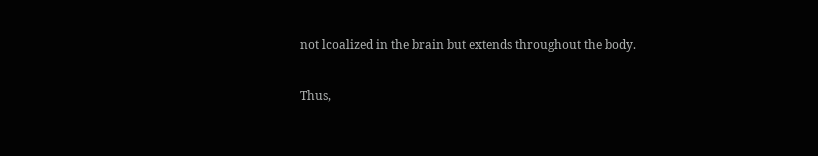not lcoalized in the brain but extends throughout the body.

Thus,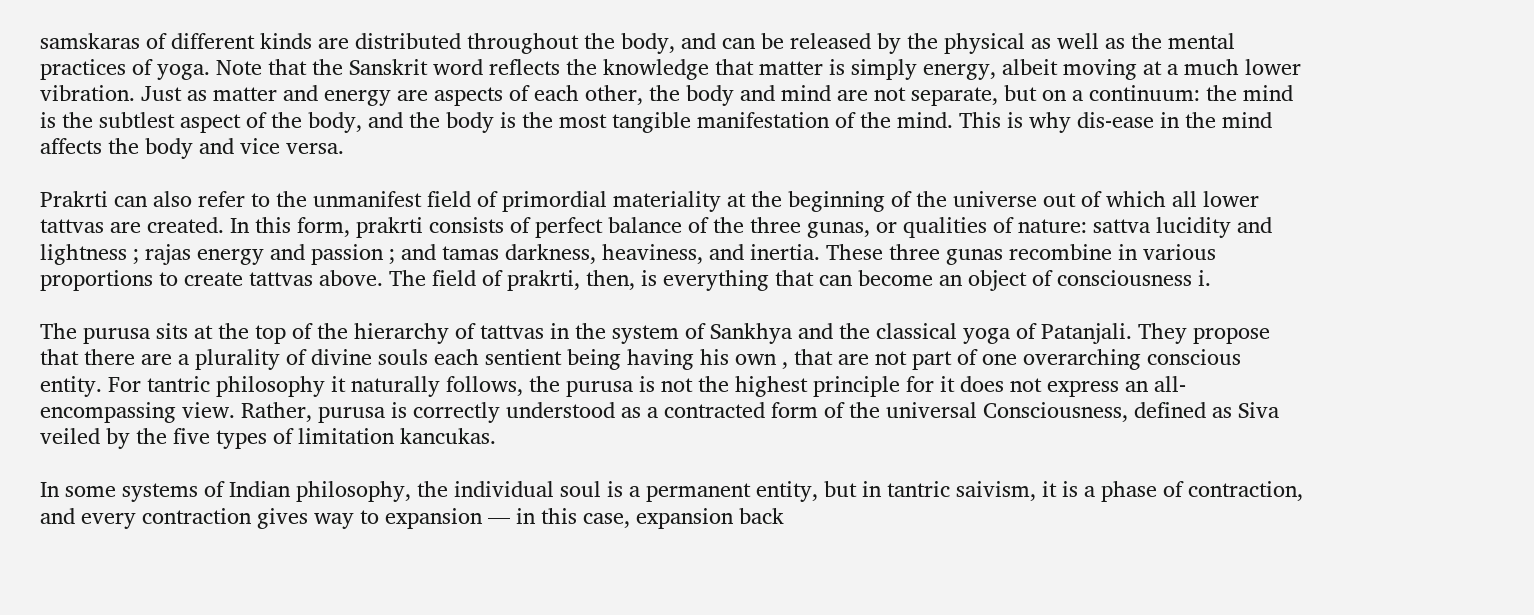samskaras of different kinds are distributed throughout the body, and can be released by the physical as well as the mental practices of yoga. Note that the Sanskrit word reflects the knowledge that matter is simply energy, albeit moving at a much lower vibration. Just as matter and energy are aspects of each other, the body and mind are not separate, but on a continuum: the mind is the subtlest aspect of the body, and the body is the most tangible manifestation of the mind. This is why dis-ease in the mind affects the body and vice versa.

Prakrti can also refer to the unmanifest field of primordial materiality at the beginning of the universe out of which all lower tattvas are created. In this form, prakrti consists of perfect balance of the three gunas, or qualities of nature: sattva lucidity and lightness ; rajas energy and passion ; and tamas darkness, heaviness, and inertia. These three gunas recombine in various proportions to create tattvas above. The field of prakrti, then, is everything that can become an object of consciousness i.

The purusa sits at the top of the hierarchy of tattvas in the system of Sankhya and the classical yoga of Patanjali. They propose that there are a plurality of divine souls each sentient being having his own , that are not part of one overarching conscious entity. For tantric philosophy it naturally follows, the purusa is not the highest principle for it does not express an all-encompassing view. Rather, purusa is correctly understood as a contracted form of the universal Consciousness, defined as Siva veiled by the five types of limitation kancukas.

In some systems of Indian philosophy, the individual soul is a permanent entity, but in tantric saivism, it is a phase of contraction, and every contraction gives way to expansion — in this case, expansion back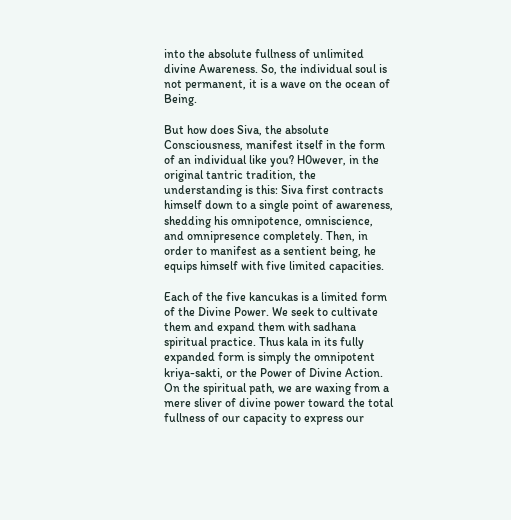into the absolute fullness of unlimited divine Awareness. So, the individual soul is not permanent, it is a wave on the ocean of Being.

But how does Siva, the absolute Consciousness, manifest itself in the form of an individual like you? H0wever, in the original tantric tradition, the understanding is this: Siva first contracts himself down to a single point of awareness, shedding his omnipotence, omniscience, and omnipresence completely. Then, in order to manifest as a sentient being, he equips himself with five limited capacities.

Each of the five kancukas is a limited form of the Divine Power. We seek to cultivate them and expand them with sadhana spiritual practice. Thus kala in its fully expanded form is simply the omnipotent kriya-sakti, or the Power of Divine Action. On the spiritual path, we are waxing from a mere sliver of divine power toward the total fullness of our capacity to express our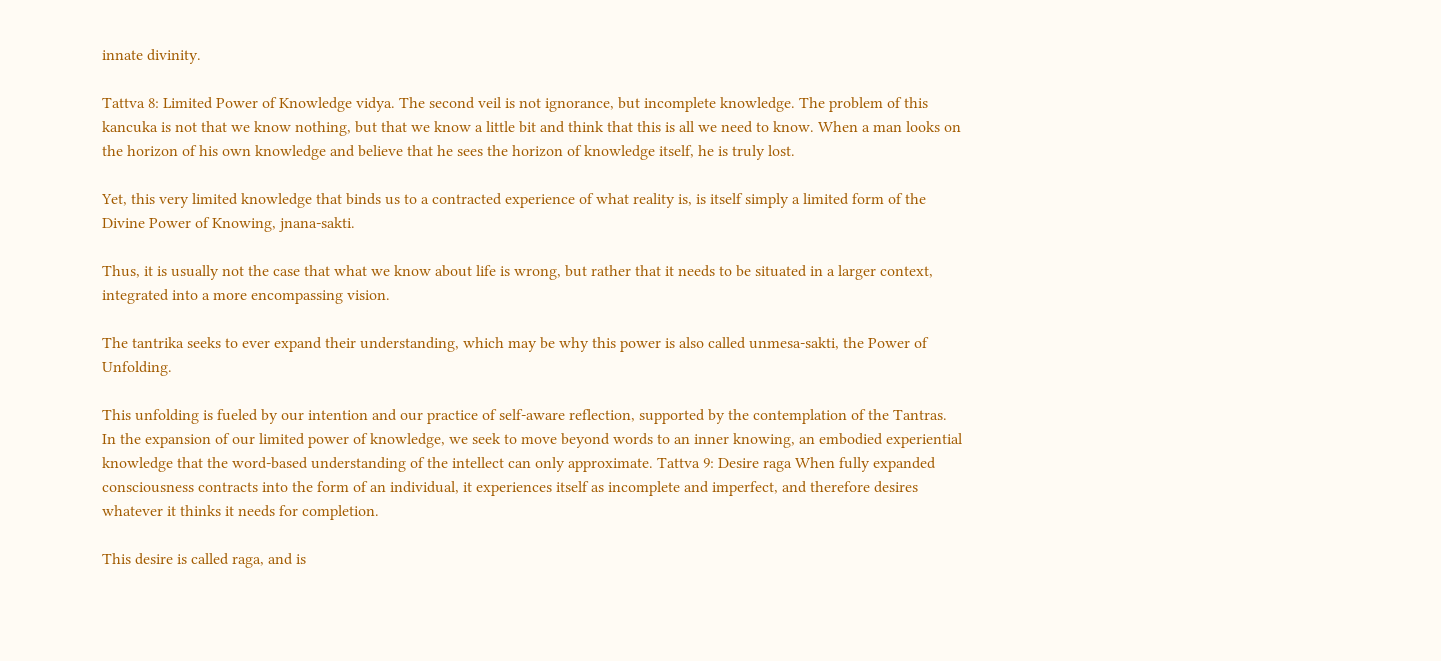innate divinity.

Tattva 8: Limited Power of Knowledge vidya. The second veil is not ignorance, but incomplete knowledge. The problem of this kancuka is not that we know nothing, but that we know a little bit and think that this is all we need to know. When a man looks on the horizon of his own knowledge and believe that he sees the horizon of knowledge itself, he is truly lost.

Yet, this very limited knowledge that binds us to a contracted experience of what reality is, is itself simply a limited form of the Divine Power of Knowing, jnana-sakti.

Thus, it is usually not the case that what we know about life is wrong, but rather that it needs to be situated in a larger context, integrated into a more encompassing vision.

The tantrika seeks to ever expand their understanding, which may be why this power is also called unmesa-sakti, the Power of Unfolding.

This unfolding is fueled by our intention and our practice of self-aware reflection, supported by the contemplation of the Tantras. In the expansion of our limited power of knowledge, we seek to move beyond words to an inner knowing, an embodied experiential knowledge that the word-based understanding of the intellect can only approximate. Tattva 9: Desire raga When fully expanded consciousness contracts into the form of an individual, it experiences itself as incomplete and imperfect, and therefore desires whatever it thinks it needs for completion.

This desire is called raga, and is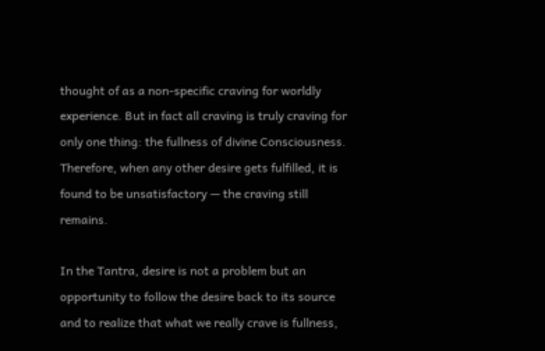thought of as a non-specific craving for worldly experience. But in fact all craving is truly craving for only one thing: the fullness of divine Consciousness. Therefore, when any other desire gets fulfilled, it is found to be unsatisfactory — the craving still remains.

In the Tantra, desire is not a problem but an opportunity to follow the desire back to its source and to realize that what we really crave is fullness,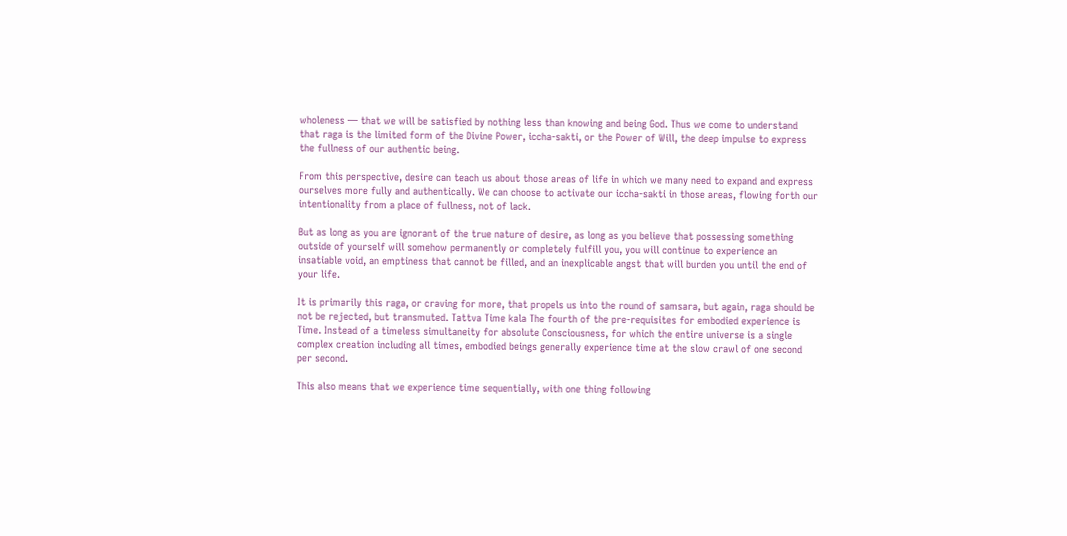wholeness — that we will be satisfied by nothing less than knowing and being God. Thus we come to understand that raga is the limited form of the Divine Power, iccha-sakti, or the Power of Will, the deep impulse to express the fullness of our authentic being.

From this perspective, desire can teach us about those areas of life in which we many need to expand and express ourselves more fully and authentically. We can choose to activate our iccha-sakti in those areas, flowing forth our intentionality from a place of fullness, not of lack.

But as long as you are ignorant of the true nature of desire, as long as you believe that possessing something outside of yourself will somehow permanently or completely fulfill you, you will continue to experience an insatiable void, an emptiness that cannot be filled, and an inexplicable angst that will burden you until the end of your life.

It is primarily this raga, or craving for more, that propels us into the round of samsara, but again, raga should be not be rejected, but transmuted. Tattva Time kala The fourth of the pre-requisites for embodied experience is Time. Instead of a timeless simultaneity for absolute Consciousness, for which the entire universe is a single complex creation including all times, embodied beings generally experience time at the slow crawl of one second per second.

This also means that we experience time sequentially, with one thing following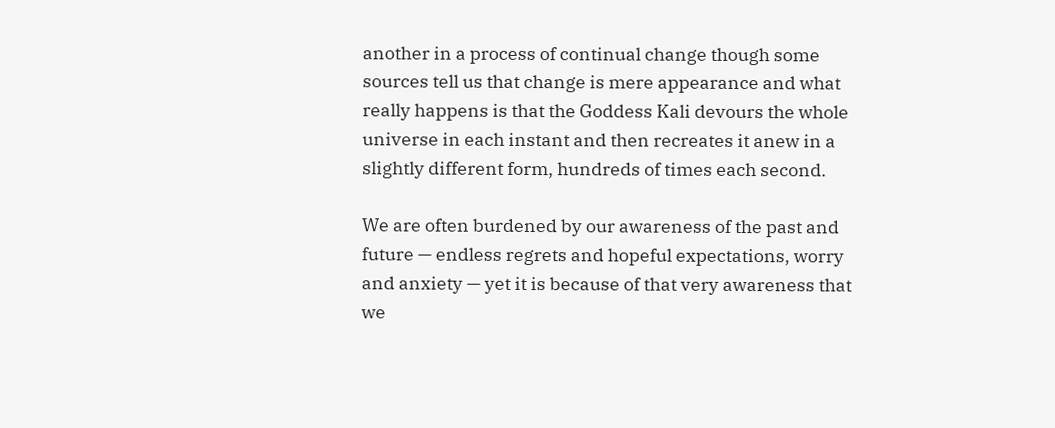another in a process of continual change though some sources tell us that change is mere appearance and what really happens is that the Goddess Kali devours the whole universe in each instant and then recreates it anew in a slightly different form, hundreds of times each second.

We are often burdened by our awareness of the past and future — endless regrets and hopeful expectations, worry and anxiety — yet it is because of that very awareness that we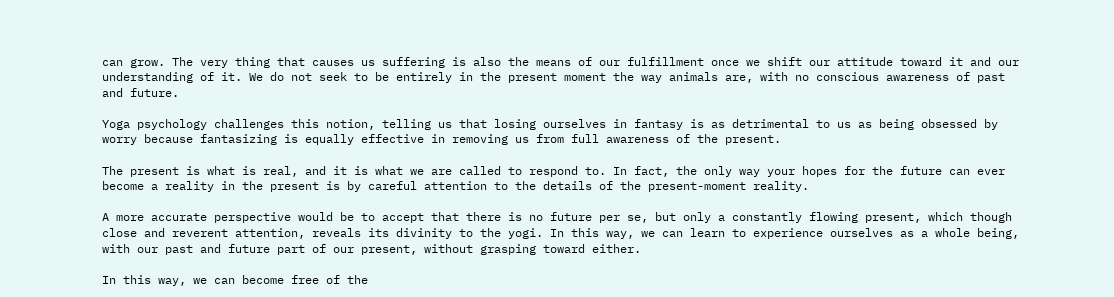can grow. The very thing that causes us suffering is also the means of our fulfillment once we shift our attitude toward it and our understanding of it. We do not seek to be entirely in the present moment the way animals are, with no conscious awareness of past and future.

Yoga psychology challenges this notion, telling us that losing ourselves in fantasy is as detrimental to us as being obsessed by worry because fantasizing is equally effective in removing us from full awareness of the present.

The present is what is real, and it is what we are called to respond to. In fact, the only way your hopes for the future can ever become a reality in the present is by careful attention to the details of the present-moment reality.

A more accurate perspective would be to accept that there is no future per se, but only a constantly flowing present, which though close and reverent attention, reveals its divinity to the yogi. In this way, we can learn to experience ourselves as a whole being, with our past and future part of our present, without grasping toward either.

In this way, we can become free of the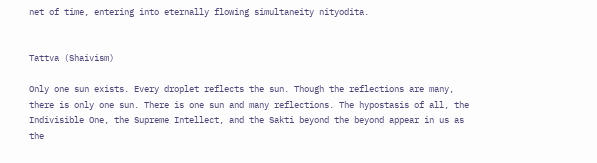net of time, entering into eternally flowing simultaneity nityodita.


Tattva (Shaivism)

Only one sun exists. Every droplet reflects the sun. Though the reflections are many, there is only one sun. There is one sun and many reflections. The hypostasis of all, the Indivisible One, the Supreme Intellect, and the Sakti beyond the beyond appear in us as the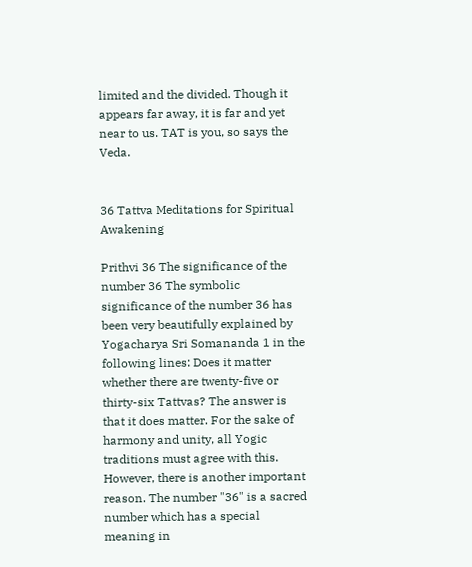limited and the divided. Though it appears far away, it is far and yet near to us. TAT is you, so says the Veda.


36 Tattva Meditations for Spiritual Awakening

Prithvi 36 The significance of the number 36 The symbolic significance of the number 36 has been very beautifully explained by Yogacharya Sri Somananda 1 in the following lines: Does it matter whether there are twenty-five or thirty-six Tattvas? The answer is that it does matter. For the sake of harmony and unity, all Yogic traditions must agree with this. However, there is another important reason. The number "36" is a sacred number which has a special meaning in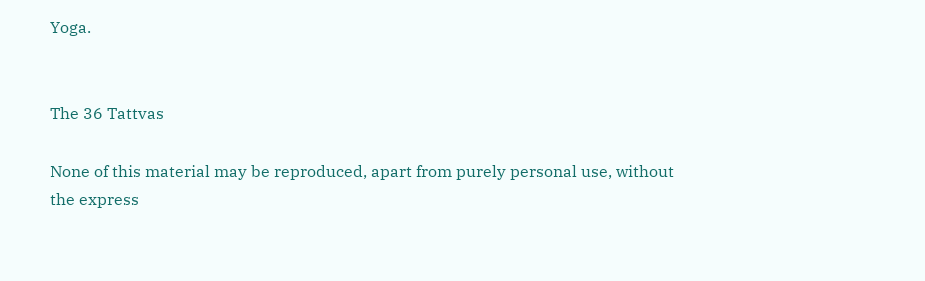Yoga.


The 36 Tattvas

None of this material may be reproduced, apart from purely personal use, without the express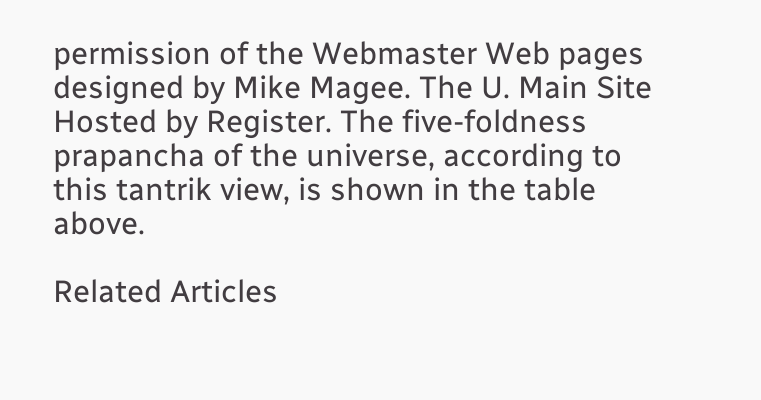permission of the Webmaster Web pages designed by Mike Magee. The U. Main Site Hosted by Register. The five-foldness prapancha of the universe, according to this tantrik view, is shown in the table above.

Related Articles